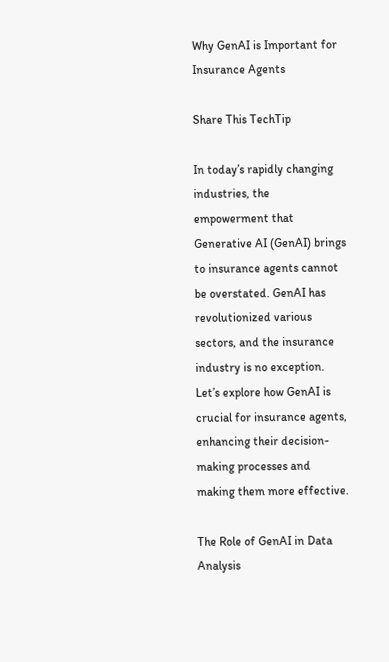Why GenAI is Important for Insurance Agents

Share This TechTip

In today’s rapidly changing industries, the empowerment that Generative AI (GenAI) brings to insurance agents cannot be overstated. GenAI has revolutionized various sectors, and the insurance industry is no exception. Let’s explore how GenAI is crucial for insurance agents, enhancing their decision-making processes and making them more effective.

The Role of GenAI in Data Analysis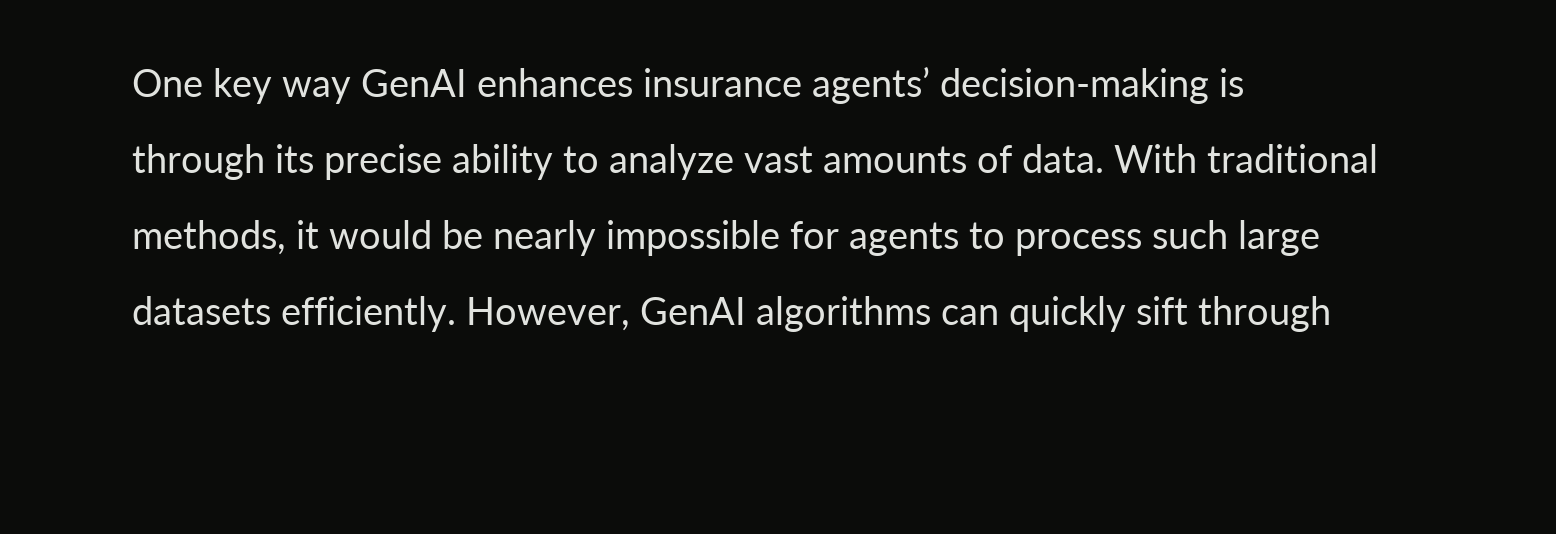One key way GenAI enhances insurance agents’ decision-making is through its precise ability to analyze vast amounts of data. With traditional methods, it would be nearly impossible for agents to process such large datasets efficiently. However, GenAI algorithms can quickly sift through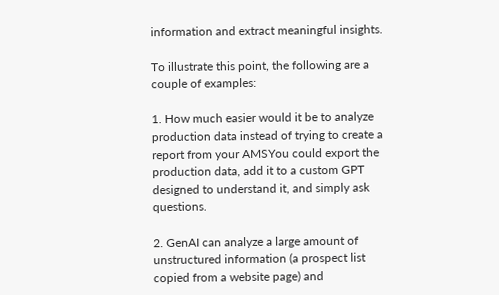information and extract meaningful insights.

To illustrate this point, the following are a couple of examples:

1. How much easier would it be to analyze production data instead of trying to create a report from your AMSYou could export the production data, add it to a custom GPT designed to understand it, and simply ask questions.

2. GenAI can analyze a large amount of unstructured information (a prospect list copied from a website page) and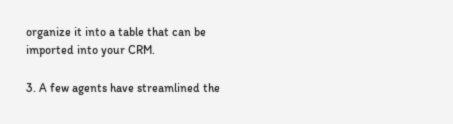organize it into a table that can be imported into your CRM.

3. A few agents have streamlined the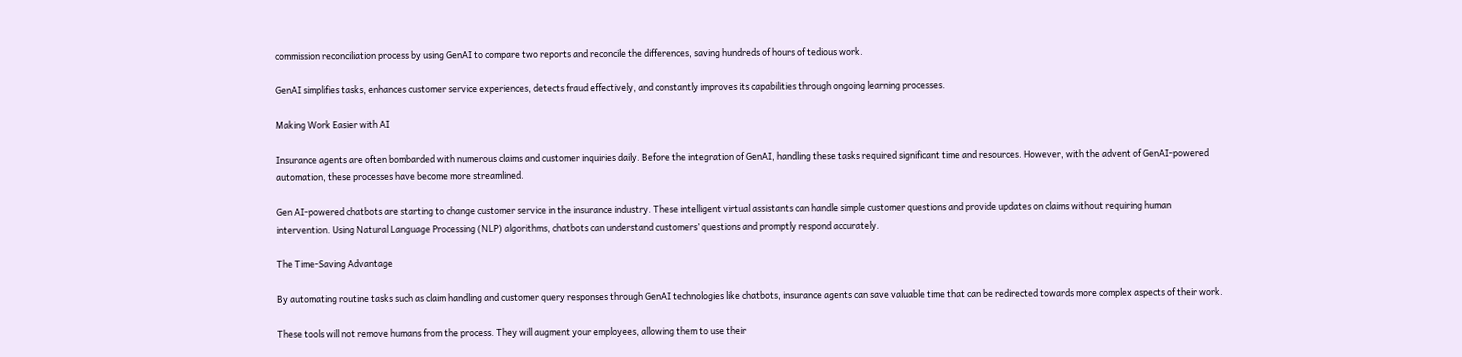commission reconciliation process by using GenAI to compare two reports and reconcile the differences, saving hundreds of hours of tedious work.

GenAI simplifies tasks, enhances customer service experiences, detects fraud effectively, and constantly improves its capabilities through ongoing learning processes.

Making Work Easier with AI

Insurance agents are often bombarded with numerous claims and customer inquiries daily. Before the integration of GenAI, handling these tasks required significant time and resources. However, with the advent of GenAI-powered automation, these processes have become more streamlined.

Gen AI-powered chatbots are starting to change customer service in the insurance industry. These intelligent virtual assistants can handle simple customer questions and provide updates on claims without requiring human intervention. Using Natural Language Processing (NLP) algorithms, chatbots can understand customers’ questions and promptly respond accurately.

The Time-Saving Advantage

By automating routine tasks such as claim handling and customer query responses through GenAI technologies like chatbots, insurance agents can save valuable time that can be redirected towards more complex aspects of their work.

These tools will not remove humans from the process. They will augment your employees, allowing them to use their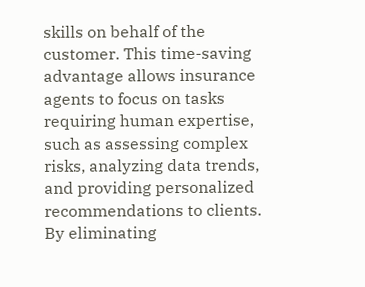skills on behalf of the customer. This time-saving advantage allows insurance agents to focus on tasks requiring human expertise, such as assessing complex risks, analyzing data trends, and providing personalized recommendations to clients. By eliminating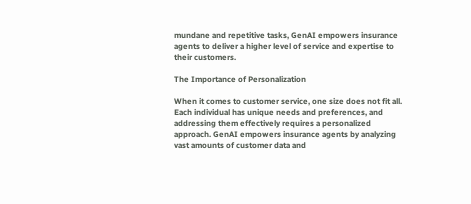mundane and repetitive tasks, GenAI empowers insurance agents to deliver a higher level of service and expertise to their customers.

The Importance of Personalization

When it comes to customer service, one size does not fit all. Each individual has unique needs and preferences, and addressing them effectively requires a personalized approach. GenAI empowers insurance agents by analyzing vast amounts of customer data and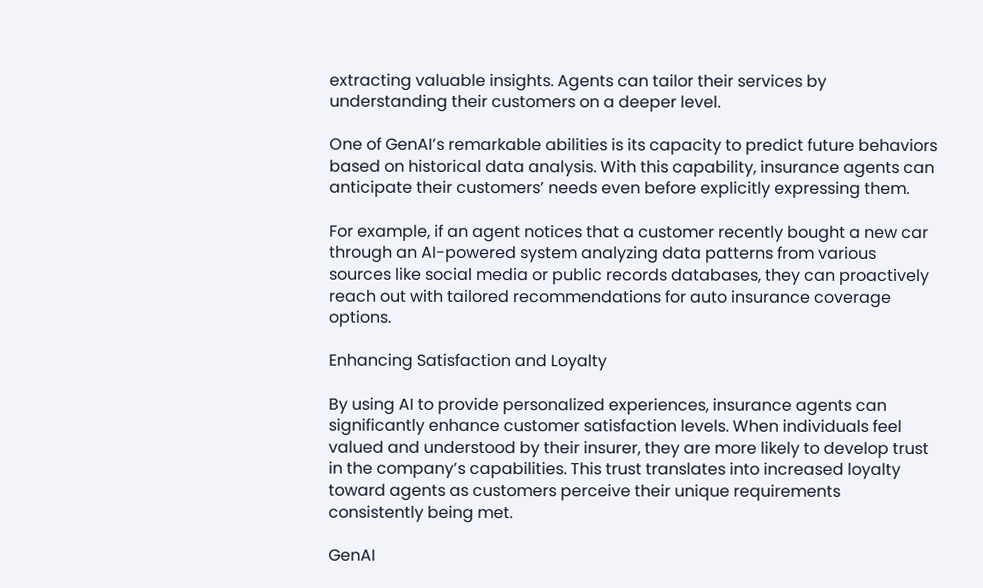extracting valuable insights. Agents can tailor their services by understanding their customers on a deeper level.

One of GenAI’s remarkable abilities is its capacity to predict future behaviors based on historical data analysis. With this capability, insurance agents can anticipate their customers’ needs even before explicitly expressing them.

For example, if an agent notices that a customer recently bought a new car through an AI-powered system analyzing data patterns from various sources like social media or public records databases, they can proactively reach out with tailored recommendations for auto insurance coverage options.

Enhancing Satisfaction and Loyalty

By using AI to provide personalized experiences, insurance agents can significantly enhance customer satisfaction levels. When individuals feel valued and understood by their insurer, they are more likely to develop trust in the company’s capabilities. This trust translates into increased loyalty toward agents as customers perceive their unique requirements consistently being met.

GenAI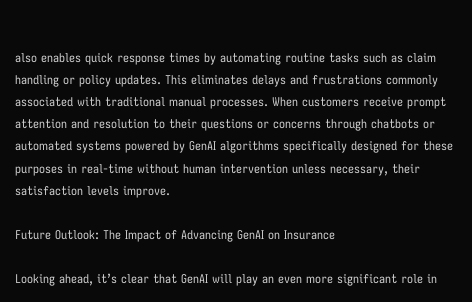also enables quick response times by automating routine tasks such as claim handling or policy updates. This eliminates delays and frustrations commonly associated with traditional manual processes. When customers receive prompt attention and resolution to their questions or concerns through chatbots or automated systems powered by GenAI algorithms specifically designed for these purposes in real-time without human intervention unless necessary, their satisfaction levels improve.

Future Outlook: The Impact of Advancing GenAI on Insurance

Looking ahead, it’s clear that GenAI will play an even more significant role in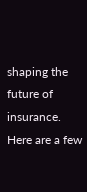shaping the future of insurance. Here are a few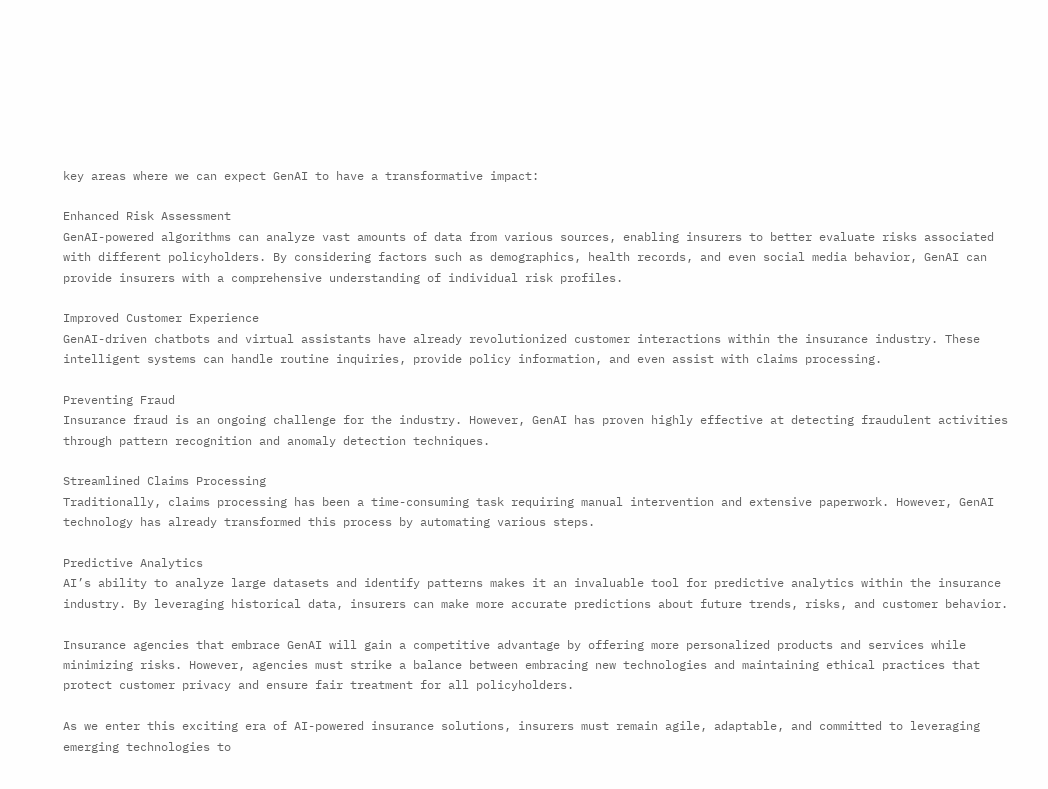key areas where we can expect GenAI to have a transformative impact:

Enhanced Risk Assessment
GenAI-powered algorithms can analyze vast amounts of data from various sources, enabling insurers to better evaluate risks associated with different policyholders. By considering factors such as demographics, health records, and even social media behavior, GenAI can provide insurers with a comprehensive understanding of individual risk profiles.

Improved Customer Experience
GenAI-driven chatbots and virtual assistants have already revolutionized customer interactions within the insurance industry. These intelligent systems can handle routine inquiries, provide policy information, and even assist with claims processing.

Preventing Fraud
Insurance fraud is an ongoing challenge for the industry. However, GenAI has proven highly effective at detecting fraudulent activities through pattern recognition and anomaly detection techniques.

Streamlined Claims Processing
Traditionally, claims processing has been a time-consuming task requiring manual intervention and extensive paperwork. However, GenAI technology has already transformed this process by automating various steps.

Predictive Analytics
AI’s ability to analyze large datasets and identify patterns makes it an invaluable tool for predictive analytics within the insurance industry. By leveraging historical data, insurers can make more accurate predictions about future trends, risks, and customer behavior.

Insurance agencies that embrace GenAI will gain a competitive advantage by offering more personalized products and services while minimizing risks. However, agencies must strike a balance between embracing new technologies and maintaining ethical practices that protect customer privacy and ensure fair treatment for all policyholders.

As we enter this exciting era of AI-powered insurance solutions, insurers must remain agile, adaptable, and committed to leveraging emerging technologies to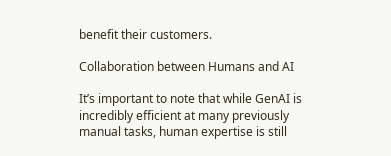benefit their customers.

Collaboration between Humans and AI

It’s important to note that while GenAI is incredibly efficient at many previously manual tasks, human expertise is still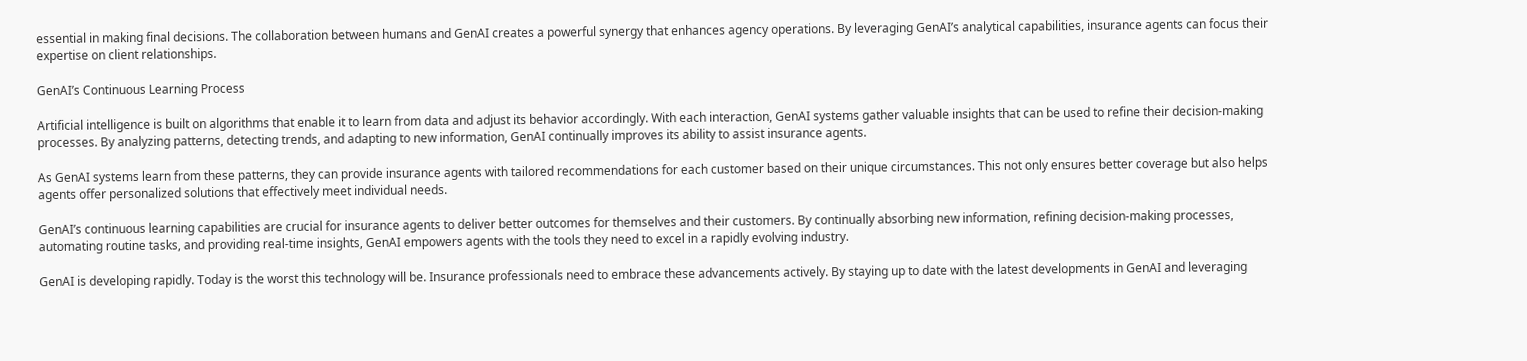essential in making final decisions. The collaboration between humans and GenAI creates a powerful synergy that enhances agency operations. By leveraging GenAI’s analytical capabilities, insurance agents can focus their expertise on client relationships.

GenAI’s Continuous Learning Process

Artificial intelligence is built on algorithms that enable it to learn from data and adjust its behavior accordingly. With each interaction, GenAI systems gather valuable insights that can be used to refine their decision-making processes. By analyzing patterns, detecting trends, and adapting to new information, GenAI continually improves its ability to assist insurance agents.

As GenAI systems learn from these patterns, they can provide insurance agents with tailored recommendations for each customer based on their unique circumstances. This not only ensures better coverage but also helps agents offer personalized solutions that effectively meet individual needs.

GenAI’s continuous learning capabilities are crucial for insurance agents to deliver better outcomes for themselves and their customers. By continually absorbing new information, refining decision-making processes, automating routine tasks, and providing real-time insights, GenAI empowers agents with the tools they need to excel in a rapidly evolving industry.

GenAI is developing rapidly. Today is the worst this technology will be. Insurance professionals need to embrace these advancements actively. By staying up to date with the latest developments in GenAI and leveraging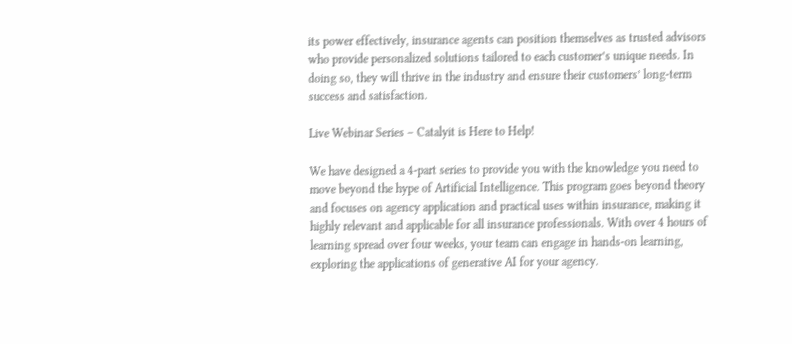its power effectively, insurance agents can position themselves as trusted advisors who provide personalized solutions tailored to each customer’s unique needs. In doing so, they will thrive in the industry and ensure their customers’ long-term success and satisfaction.

Live Webinar Series – Catalyit is Here to Help!

We have designed a 4-part series to provide you with the knowledge you need to move beyond the hype of Artificial Intelligence. This program goes beyond theory and focuses on agency application and practical uses within insurance, making it highly relevant and applicable for all insurance professionals. With over 4 hours of learning spread over four weeks, your team can engage in hands-on learning, exploring the applications of generative AI for your agency.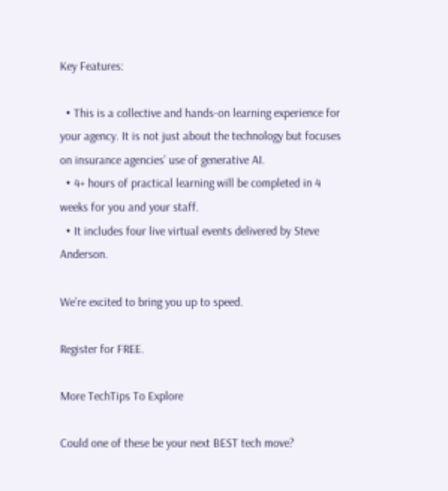Key Features:

  • This is a collective and hands-on learning experience for your agency. It is not just about the technology but focuses on insurance agencies’ use of generative AI.
  • 4+ hours of practical learning will be completed in 4 weeks for you and your staff.
  • It includes four live virtual events delivered by Steve Anderson.

We’re excited to bring you up to speed.

Register for FREE.

More TechTips To Explore

Could one of these be your next BEST tech move?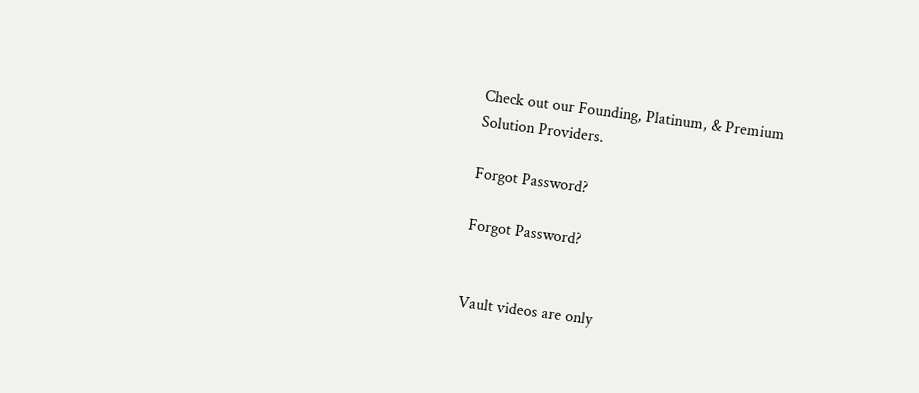Check out our Founding, Platinum, & Premium Solution Providers.

Forgot Password?

Forgot Password?


Vault videos are only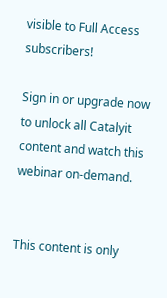visible to Full Access subscribers!

Sign in or upgrade now to unlock all Catalyit content and watch this webinar on-demand.


This content is only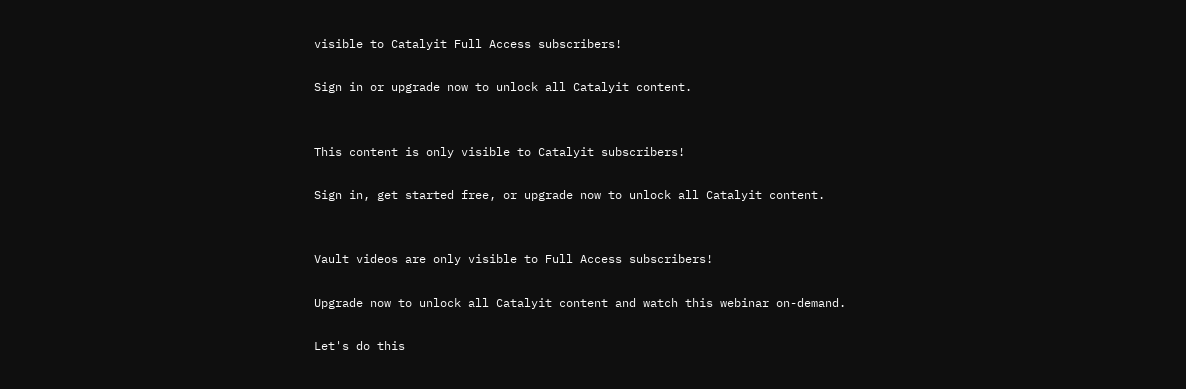visible to Catalyit Full Access subscribers!

Sign in or upgrade now to unlock all Catalyit content.


This content is only visible to Catalyit subscribers!

Sign in, get started free, or upgrade now to unlock all Catalyit content.


Vault videos are only visible to Full Access subscribers!

Upgrade now to unlock all Catalyit content and watch this webinar on-demand.

Let's do this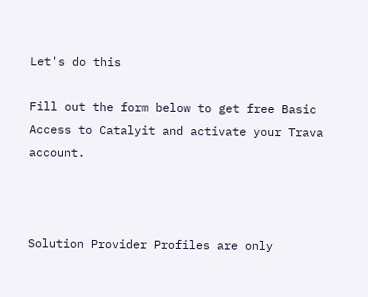Let's do this

Fill out the form below to get free Basic Access to Catalyit and activate your Trava account.



Solution Provider Profiles are only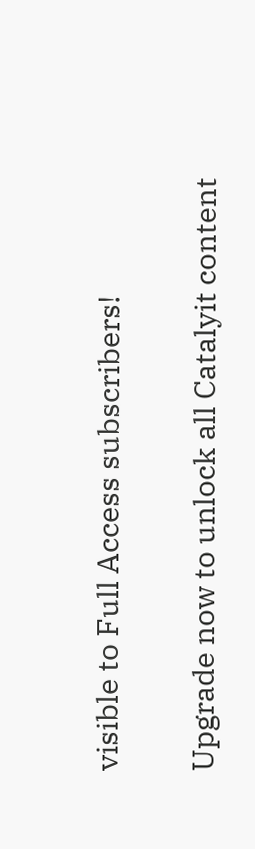visible to Full Access subscribers!

Upgrade now to unlock all Catalyit content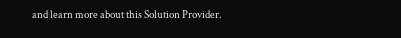and learn more about this Solution Provider.